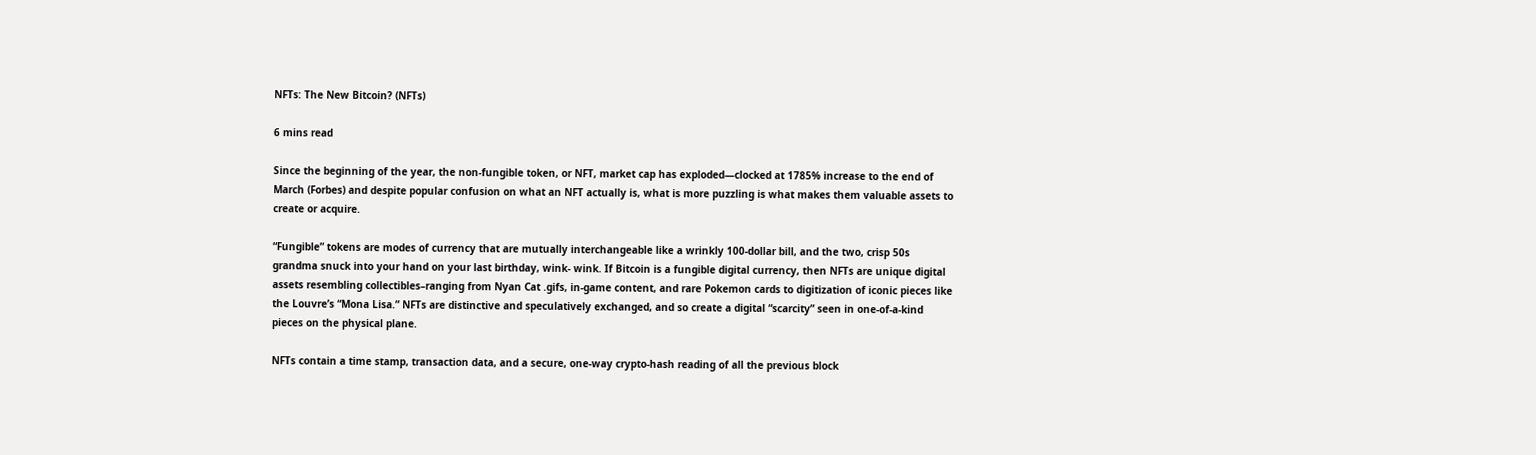NFTs: The New Bitcoin? (NFTs)

6 mins read

Since the beginning of the year, the non-fungible token, or NFT, market cap has exploded—clocked at 1785% increase to the end of March (Forbes) and despite popular confusion on what an NFT actually is, what is more puzzling is what makes them valuable assets to create or acquire.

“Fungible” tokens are modes of currency that are mutually interchangeable like a wrinkly 100-dollar bill, and the two, crisp 50s grandma snuck into your hand on your last birthday, wink- wink. If Bitcoin is a fungible digital currency, then NFTs are unique digital assets resembling collectibles–ranging from Nyan Cat .gifs, in-game content, and rare Pokemon cards to digitization of iconic pieces like the Louvre’s “Mona Lisa.” NFTs are distinctive and speculatively exchanged, and so create a digital “scarcity” seen in one-of-a-kind pieces on the physical plane.

NFTs contain a time stamp, transaction data, and a secure, one-way crypto-hash reading of all the previous block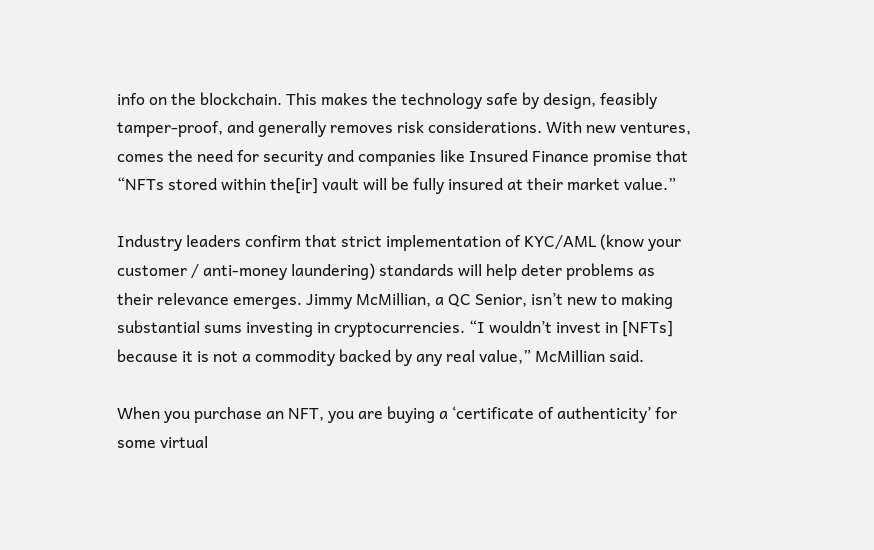info on the blockchain. This makes the technology safe by design, feasibly tamper-proof, and generally removes risk considerations. With new ventures, comes the need for security and companies like Insured Finance promise that “NFTs stored within the[ir] vault will be fully insured at their market value.”

Industry leaders confirm that strict implementation of KYC/AML (know your customer / anti-money laundering) standards will help deter problems as their relevance emerges. Jimmy McMillian, a QC Senior, isn’t new to making substantial sums investing in cryptocurrencies. “I wouldn’t invest in [NFTs] because it is not a commodity backed by any real value,” McMillian said.

When you purchase an NFT, you are buying a ‘certificate of authenticity’ for some virtual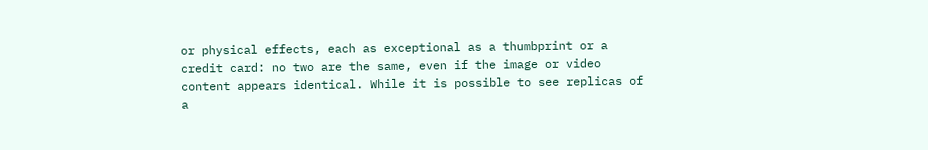or physical effects, each as exceptional as a thumbprint or a credit card: no two are the same, even if the image or video content appears identical. While it is possible to see replicas of a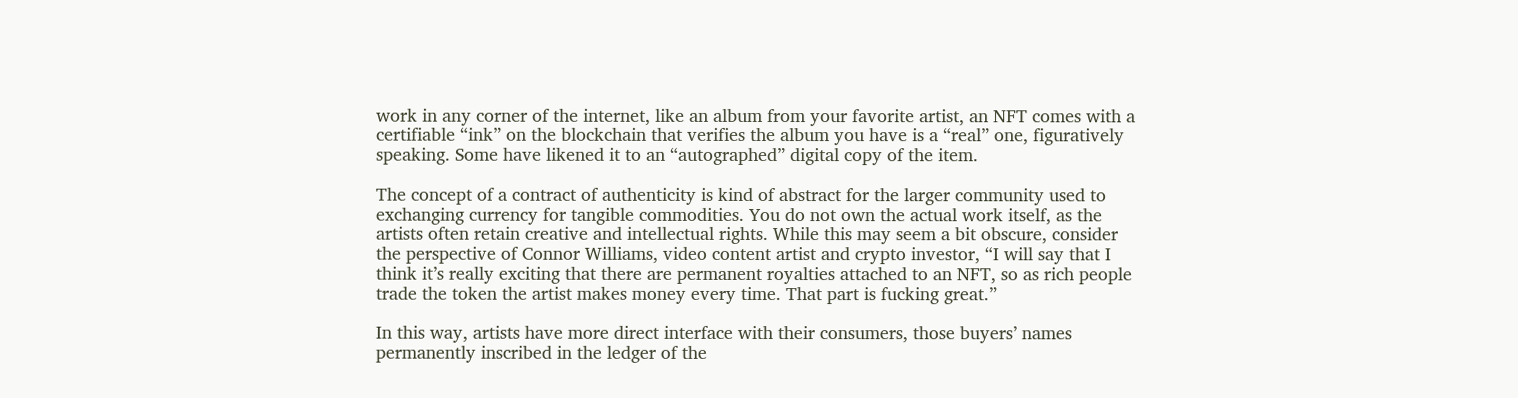work in any corner of the internet, like an album from your favorite artist, an NFT comes with a certifiable “ink” on the blockchain that verifies the album you have is a “real” one, figuratively speaking. Some have likened it to an “autographed” digital copy of the item.

The concept of a contract of authenticity is kind of abstract for the larger community used to exchanging currency for tangible commodities. You do not own the actual work itself, as the artists often retain creative and intellectual rights. While this may seem a bit obscure, consider the perspective of Connor Williams, video content artist and crypto investor, “I will say that I think it’s really exciting that there are permanent royalties attached to an NFT, so as rich people trade the token the artist makes money every time. That part is fucking great.”

In this way, artists have more direct interface with their consumers, those buyers’ names permanently inscribed in the ledger of the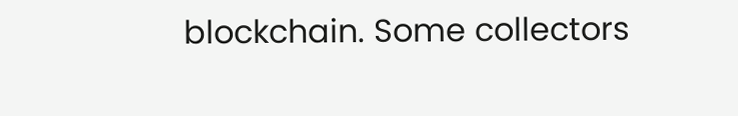blockchain. Some collectors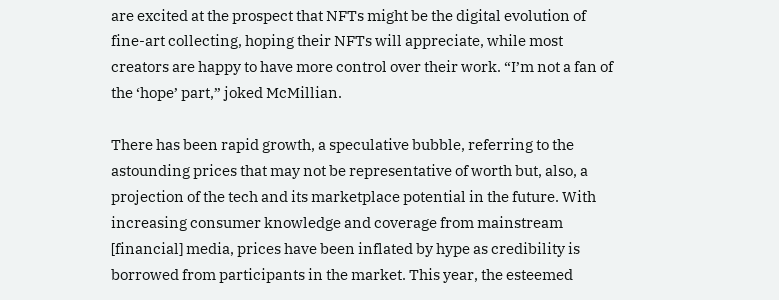are excited at the prospect that NFTs might be the digital evolution of fine-art collecting, hoping their NFTs will appreciate, while most creators are happy to have more control over their work. “I’m not a fan of the ‘hope’ part,” joked McMillian.

There has been rapid growth, a speculative bubble, referring to the astounding prices that may not be representative of worth but, also, a projection of the tech and its marketplace potential in the future. With increasing consumer knowledge and coverage from mainstream [financial] media, prices have been inflated by hype as credibility is borrowed from participants in the market. This year, the esteemed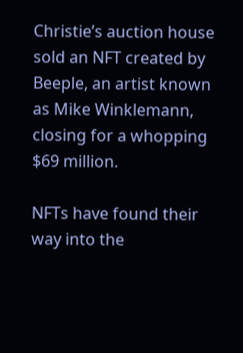Christie’s auction house sold an NFT created by Beeple, an artist known as Mike Winklemann, closing for a whopping $69 million.

NFTs have found their way into the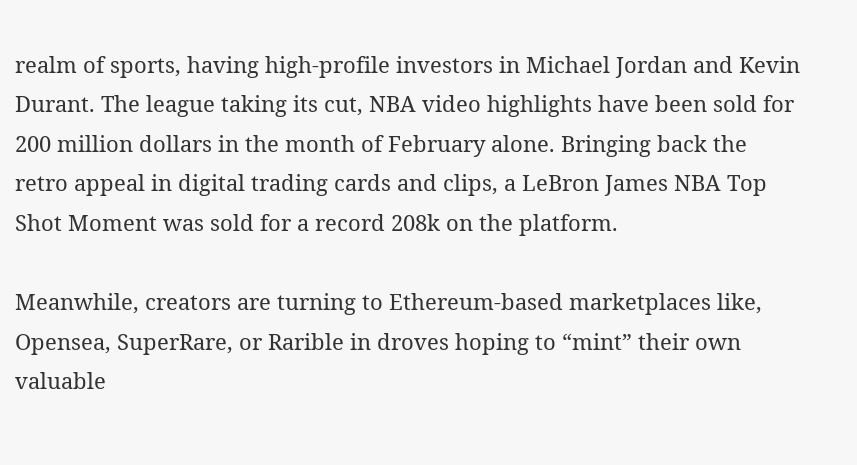realm of sports, having high-profile investors in Michael Jordan and Kevin Durant. The league taking its cut, NBA video highlights have been sold for 200 million dollars in the month of February alone. Bringing back the retro appeal in digital trading cards and clips, a LeBron James NBA Top Shot Moment was sold for a record 208k on the platform.

Meanwhile, creators are turning to Ethereum-based marketplaces like, Opensea, SuperRare, or Rarible in droves hoping to “mint” their own valuable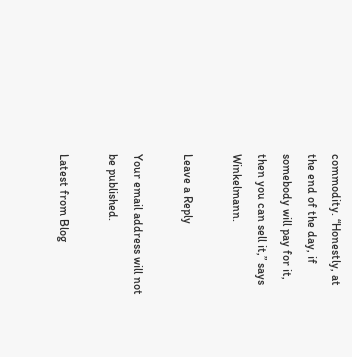commodity. “Honestly, at the end of the day, if somebody will pay for it, then you can sell it,” says Winkelmann.

Leave a Reply

Your email address will not be published.

Latest from Blog